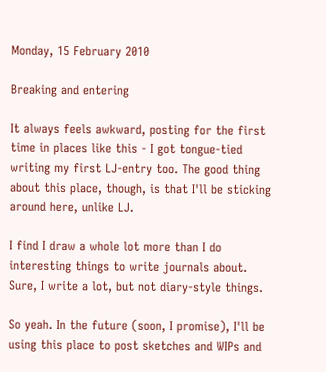Monday, 15 February 2010

Breaking and entering

It always feels awkward, posting for the first time in places like this - I got tongue-tied writing my first LJ-entry too. The good thing about this place, though, is that I'll be sticking around here, unlike LJ.

I find I draw a whole lot more than I do interesting things to write journals about. Sure, I write a lot, but not diary-style things.

So yeah. In the future (soon, I promise), I'll be using this place to post sketches and WIPs and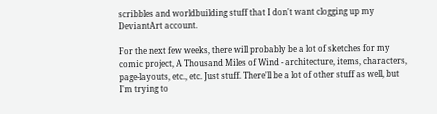scribbles and worldbuilding stuff that I don't want clogging up my DeviantArt account.

For the next few weeks, there will probably be a lot of sketches for my comic project, A Thousand Miles of Wind - architecture, items, characters, page-layouts, etc., etc. Just stuff. There'll be a lot of other stuff as well, but I'm trying to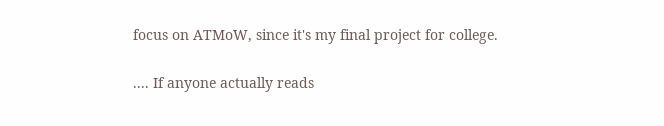focus on ATMoW, since it's my final project for college.

.... If anyone actually reads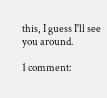this, I guess I'll see you around.

1 comment: